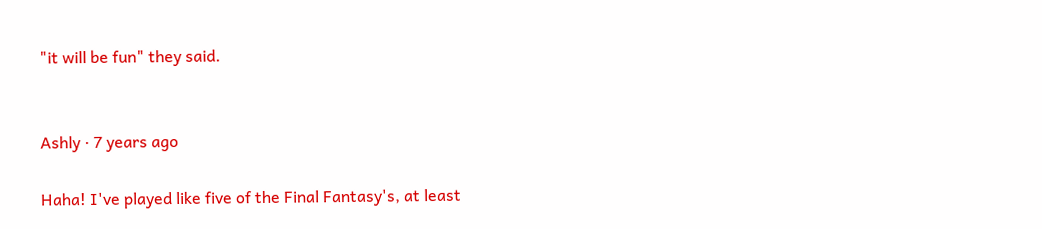"it will be fun" they said.


Ashly · 7 years ago

Haha! I've played like five of the Final Fantasy's, at least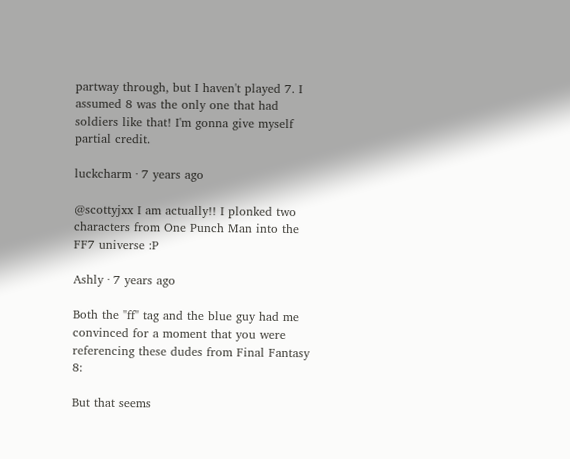partway through, but I haven't played 7. I assumed 8 was the only one that had soldiers like that! I'm gonna give myself partial credit.

luckcharm · 7 years ago

@scottyjxx I am actually!! I plonked two characters from One Punch Man into the FF7 universe :P

Ashly · 7 years ago

Both the "ff" tag and the blue guy had me convinced for a moment that you were referencing these dudes from Final Fantasy 8:

But that seems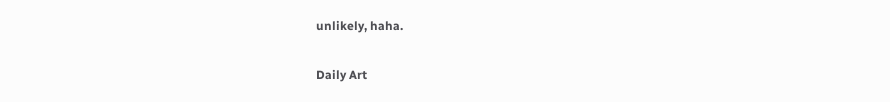unlikely, haha.

Daily Art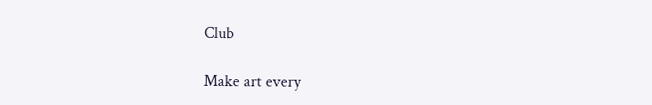Club

Make art every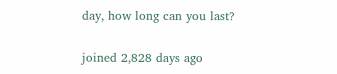day, how long can you last?

joined 2,828 days ago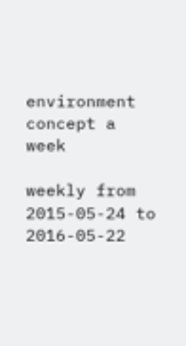environment concept a week

weekly from 2015-05-24 to 2016-05-22